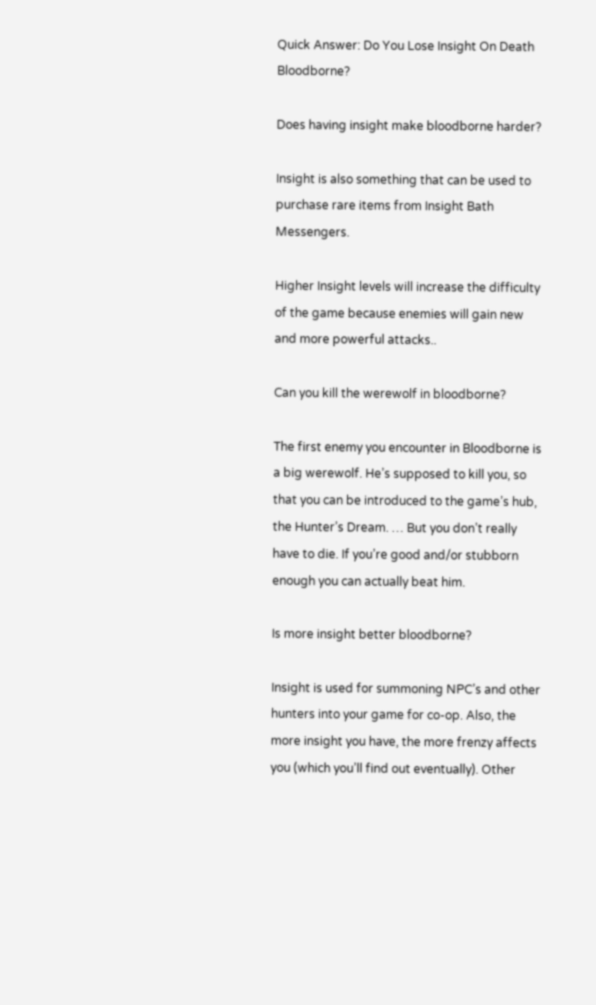Quick Answer: Do You Lose Insight On Death Bloodborne?

Does having insight make bloodborne harder?

Insight is also something that can be used to purchase rare items from Insight Bath Messengers.

Higher Insight levels will increase the difficulty of the game because enemies will gain new and more powerful attacks..

Can you kill the werewolf in bloodborne?

The first enemy you encounter in Bloodborne is a big werewolf. He’s supposed to kill you, so that you can be introduced to the game’s hub, the Hunter’s Dream. … But you don’t really have to die. If you’re good and/or stubborn enough you can actually beat him.

Is more insight better bloodborne?

Insight is used for summoning NPC’s and other hunters into your game for co-op. Also, the more insight you have, the more frenzy affects you (which you’ll find out eventually). Other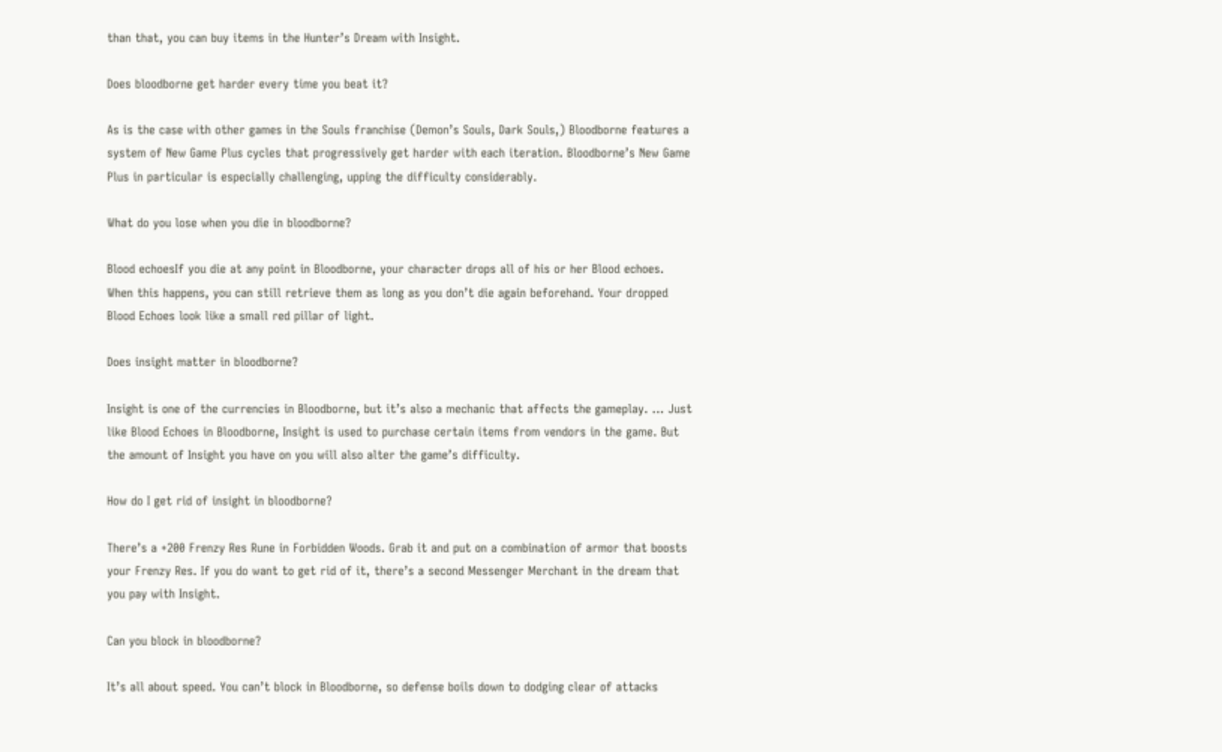than that, you can buy items in the Hunter’s Dream with Insight.

Does bloodborne get harder every time you beat it?

As is the case with other games in the Souls franchise (Demon’s Souls, Dark Souls,) Bloodborne features a system of New Game Plus cycles that progressively get harder with each iteration. Bloodborne’s New Game Plus in particular is especially challenging, upping the difficulty considerably.

What do you lose when you die in bloodborne?

Blood echoesIf you die at any point in Bloodborne, your character drops all of his or her Blood echoes. When this happens, you can still retrieve them as long as you don’t die again beforehand. Your dropped Blood Echoes look like a small red pillar of light.

Does insight matter in bloodborne?

Insight is one of the currencies in Bloodborne, but it’s also a mechanic that affects the gameplay. … Just like Blood Echoes in Bloodborne, Insight is used to purchase certain items from vendors in the game. But the amount of Insight you have on you will also alter the game’s difficulty.

How do I get rid of insight in bloodborne?

There’s a +200 Frenzy Res Rune in Forbidden Woods. Grab it and put on a combination of armor that boosts your Frenzy Res. If you do want to get rid of it, there’s a second Messenger Merchant in the dream that you pay with Insight.

Can you block in bloodborne?

It’s all about speed. You can’t block in Bloodborne, so defense boils down to dodging clear of attacks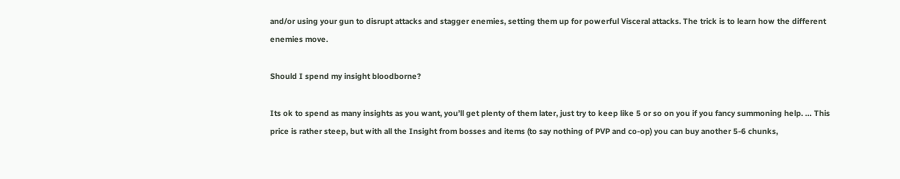and/or using your gun to disrupt attacks and stagger enemies, setting them up for powerful Visceral attacks. The trick is to learn how the different enemies move.

Should I spend my insight bloodborne?

Its ok to spend as many insights as you want, you’ll get plenty of them later, just try to keep like 5 or so on you if you fancy summoning help. … This price is rather steep, but with all the Insight from bosses and items (to say nothing of PVP and co-op) you can buy another 5-6 chunks,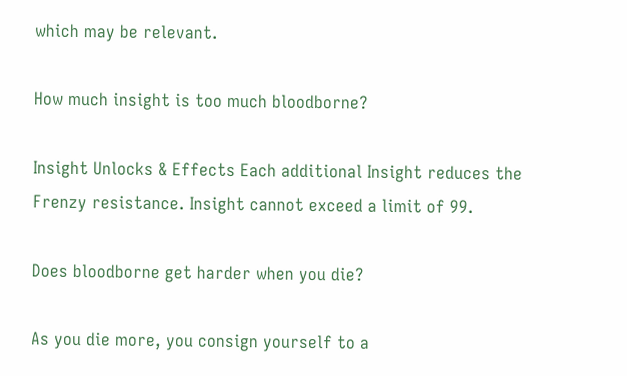which may be relevant.

How much insight is too much bloodborne?

Insight Unlocks & Effects Each additional Insight reduces the Frenzy resistance. Insight cannot exceed a limit of 99.

Does bloodborne get harder when you die?

As you die more, you consign yourself to a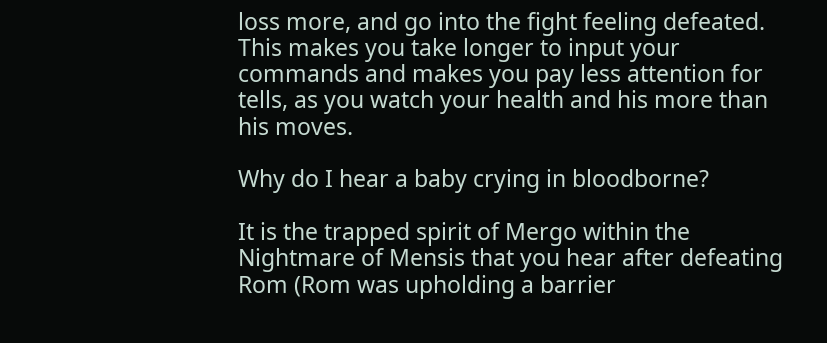loss more, and go into the fight feeling defeated. This makes you take longer to input your commands and makes you pay less attention for tells, as you watch your health and his more than his moves.

Why do I hear a baby crying in bloodborne?

It is the trapped spirit of Mergo within the Nightmare of Mensis that you hear after defeating Rom (Rom was upholding a barrier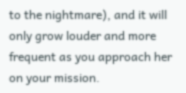to the nightmare), and it will only grow louder and more frequent as you approach her on your mission.